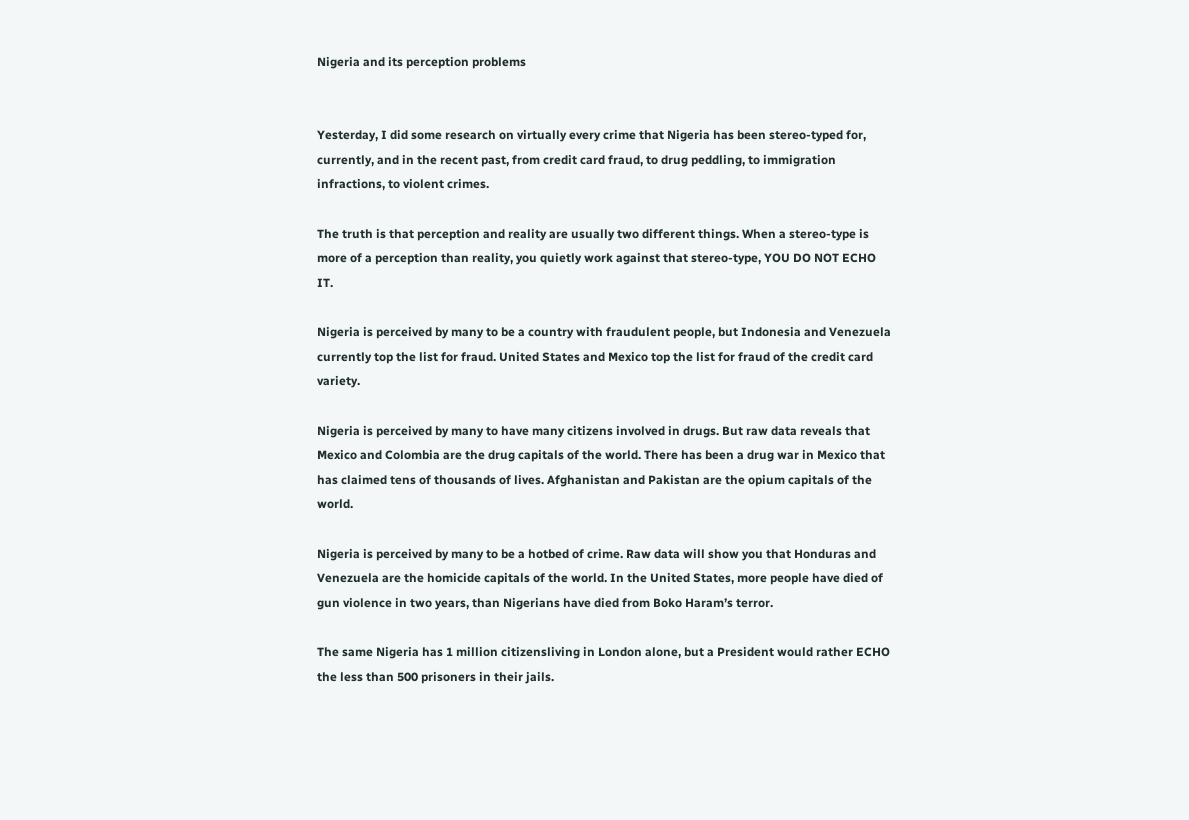Nigeria and its perception problems


Yesterday, I did some research on virtually every crime that Nigeria has been stereo-typed for, currently, and in the recent past, from credit card fraud, to drug peddling, to immigration infractions, to violent crimes.

The truth is that perception and reality are usually two different things. When a stereo-type is more of a perception than reality, you quietly work against that stereo-type, YOU DO NOT ECHO IT.

Nigeria is perceived by many to be a country with fraudulent people, but Indonesia and Venezuela currently top the list for fraud. United States and Mexico top the list for fraud of the credit card variety.

Nigeria is perceived by many to have many citizens involved in drugs. But raw data reveals that Mexico and Colombia are the drug capitals of the world. There has been a drug war in Mexico that has claimed tens of thousands of lives. Afghanistan and Pakistan are the opium capitals of the world.

Nigeria is perceived by many to be a hotbed of crime. Raw data will show you that Honduras and Venezuela are the homicide capitals of the world. In the United States, more people have died of gun violence in two years, than Nigerians have died from Boko Haram’s terror.

The same Nigeria has 1 million citizensliving in London alone, but a President would rather ECHO the less than 500 prisoners in their jails.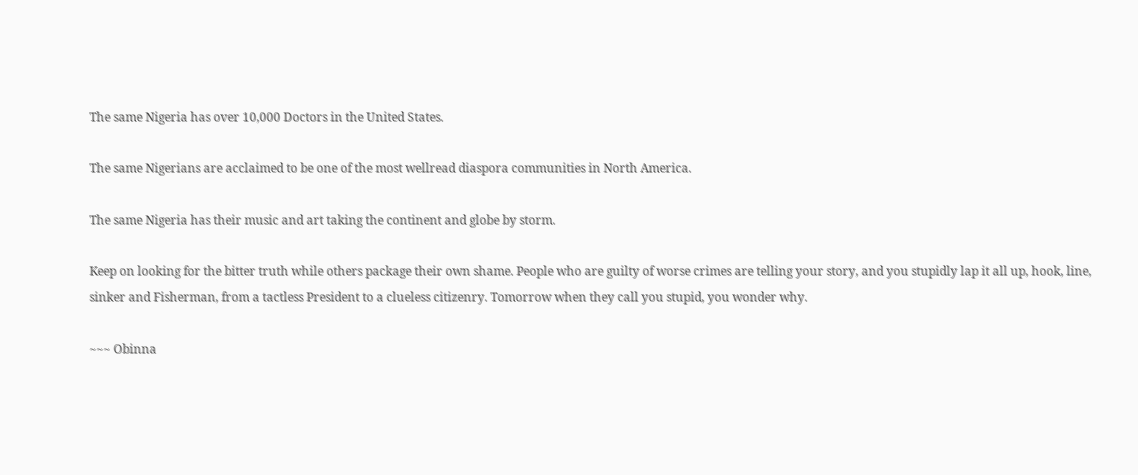The same Nigeria has over 10,000 Doctors in the United States.

The same Nigerians are acclaimed to be one of the most wellread diaspora communities in North America.

The same Nigeria has their music and art taking the continent and globe by storm.

Keep on looking for the bitter truth while others package their own shame. People who are guilty of worse crimes are telling your story, and you stupidly lap it all up, hook, line, sinker and Fisherman, from a tactless President to a clueless citizenry. Tomorrow when they call you stupid, you wonder why.

~~~ Obinna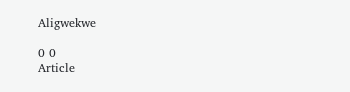Aligwekwe

0 0
Article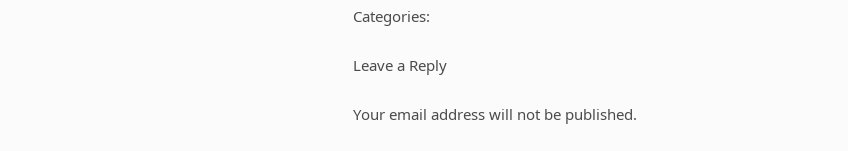Categories:

Leave a Reply

Your email address will not be published.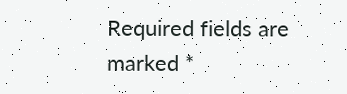Required fields are marked *